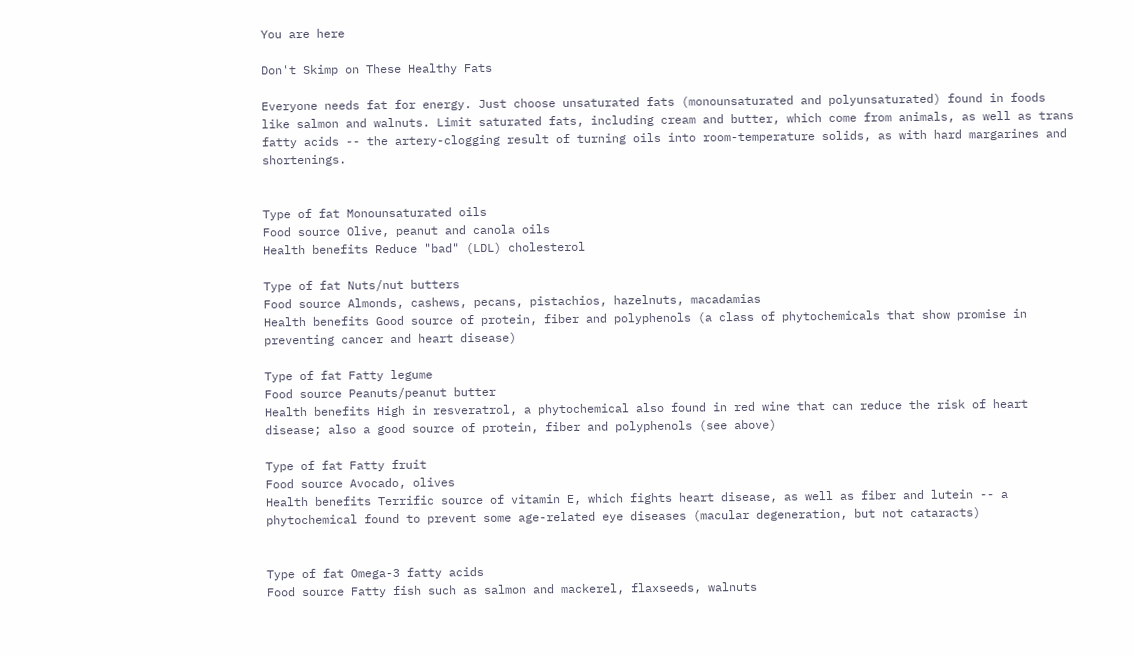You are here

Don't Skimp on These Healthy Fats

Everyone needs fat for energy. Just choose unsaturated fats (monounsaturated and polyunsaturated) found in foods like salmon and walnuts. Limit saturated fats, including cream and butter, which come from animals, as well as trans fatty acids -- the artery-clogging result of turning oils into room-temperature solids, as with hard margarines and shortenings.


Type of fat Monounsaturated oils
Food source Olive, peanut and canola oils
Health benefits Reduce "bad" (LDL) cholesterol

Type of fat Nuts/nut butters
Food source Almonds, cashews, pecans, pistachios, hazelnuts, macadamias
Health benefits Good source of protein, fiber and polyphenols (a class of phytochemicals that show promise in preventing cancer and heart disease)

Type of fat Fatty legume
Food source Peanuts/peanut butter
Health benefits High in resveratrol, a phytochemical also found in red wine that can reduce the risk of heart disease; also a good source of protein, fiber and polyphenols (see above)

Type of fat Fatty fruit
Food source Avocado, olives
Health benefits Terrific source of vitamin E, which fights heart disease, as well as fiber and lutein -- a phytochemical found to prevent some age-related eye diseases (macular degeneration, but not cataracts)


Type of fat Omega-3 fatty acids
Food source Fatty fish such as salmon and mackerel, flaxseeds, walnuts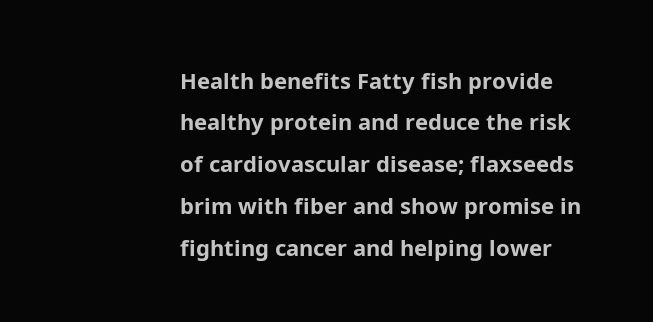Health benefits Fatty fish provide healthy protein and reduce the risk of cardiovascular disease; flaxseeds brim with fiber and show promise in fighting cancer and helping lower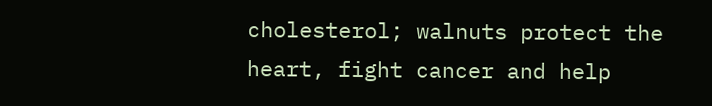cholesterol; walnuts protect the heart, fight cancer and help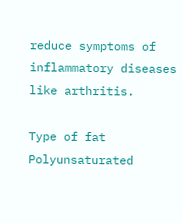reduce symptoms of inflammatory diseases like arthritis.

Type of fat Polyunsaturated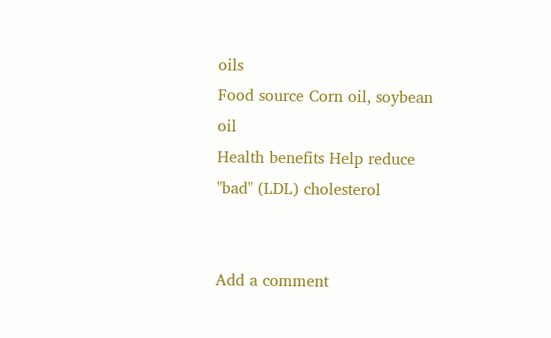oils
Food source Corn oil, soybean oil
Health benefits Help reduce "bad" (LDL) cholesterol


Add a comment